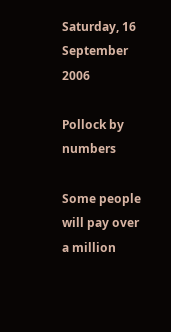Saturday, 16 September 2006

Pollock by numbers

Some people will pay over a million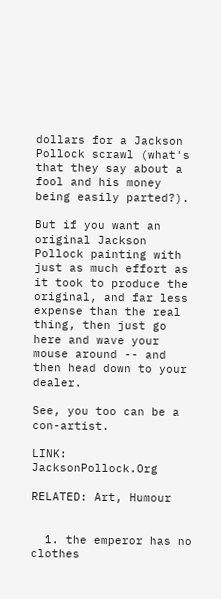dollars for a Jackson Pollock scrawl (what's that they say about a fool and his money being easily parted?).

But if you want an original Jackson Pollock painting with just as much effort as it took to produce the original, and far less expense than the real thing, then just go here and wave your mouse around -- and then head down to your dealer.

See, you too can be a con-artist.

LINK: JacksonPollock.Org

RELATED: Art, Humour


  1. the emperor has no clothes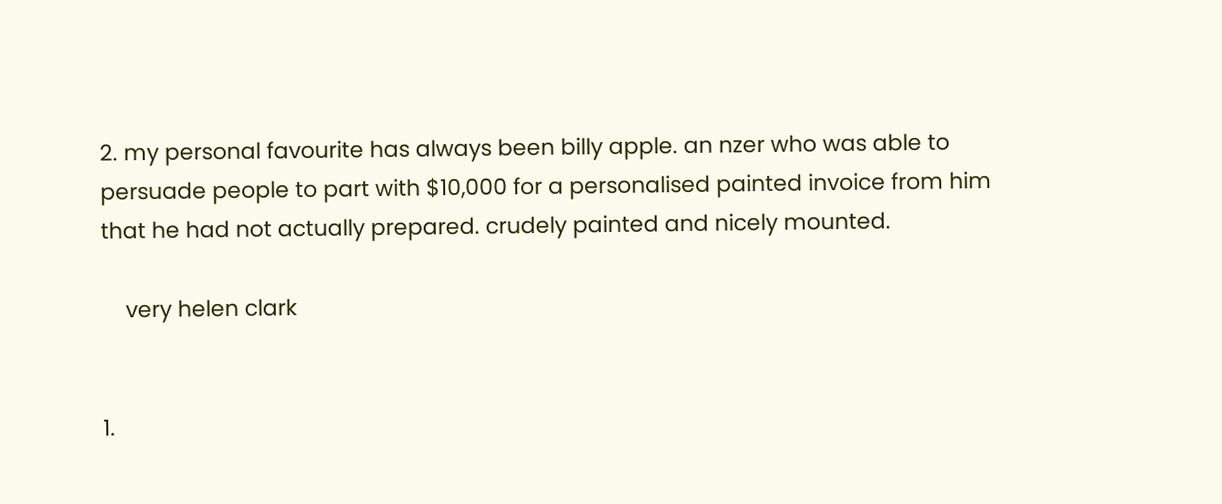2. my personal favourite has always been billy apple. an nzer who was able to persuade people to part with $10,000 for a personalised painted invoice from him that he had not actually prepared. crudely painted and nicely mounted.

    very helen clark


1.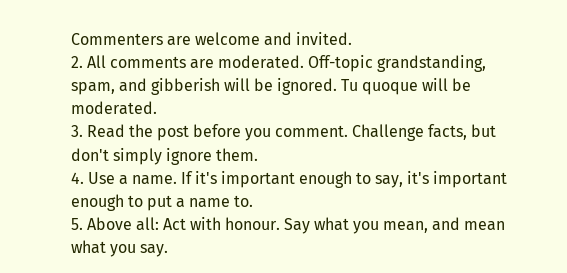Commenters are welcome and invited.
2. All comments are moderated. Off-topic grandstanding, spam, and gibberish will be ignored. Tu quoque will be moderated.
3. Read the post before you comment. Challenge facts, but don't simply ignore them.
4. Use a name. If it's important enough to say, it's important enough to put a name to.
5. Above all: Act with honour. Say what you mean, and mean what you say.